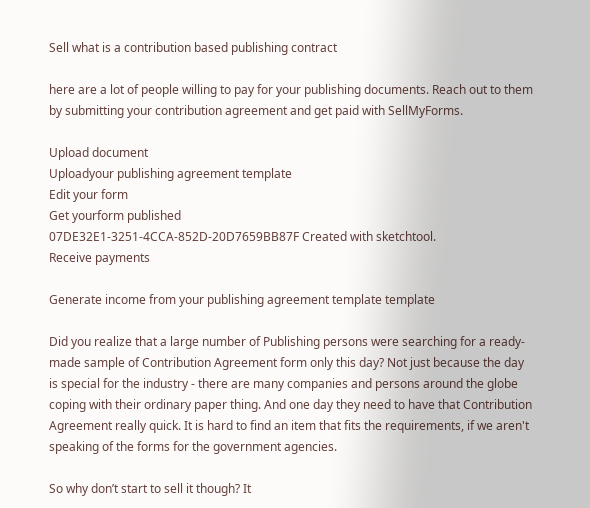Sell what is a contribution based publishing contract

here are a lot of people willing to pay for your publishing documents. Reach out to them by submitting your contribution agreement and get paid with SellMyForms.

Upload document
Uploadyour publishing agreement template
Edit your form
Get yourform published
07DE32E1-3251-4CCA-852D-20D7659BB87F Created with sketchtool.
Receive payments

Generate income from your publishing agreement template template

Did you realize that a large number of Publishing persons were searching for a ready-made sample of Contribution Agreement form only this day? Not just because the day is special for the industry - there are many companies and persons around the globe coping with their ordinary paper thing. And one day they need to have that Contribution Agreement really quick. It is hard to find an item that fits the requirements, if we aren't speaking of the forms for the government agencies.

So why don’t start to sell it though? It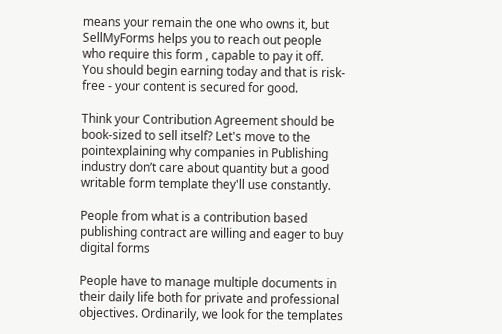means your remain the one who owns it, but SellMyForms helps you to reach out people who require this form , capable to pay it off. You should begin earning today and that is risk-free - your content is secured for good.

Think your Contribution Agreement should be book-sized to sell itself? Let's move to the pointexplaining why companies in Publishing industry don’t care about quantity but a good writable form template they'll use constantly.

People from what is a contribution based publishing contract are willing and eager to buy digital forms

People have to manage multiple documents in their daily life both for private and professional objectives. Ordinarily, we look for the templates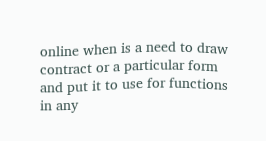online when is a need to draw contract or a particular form and put it to use for functions in any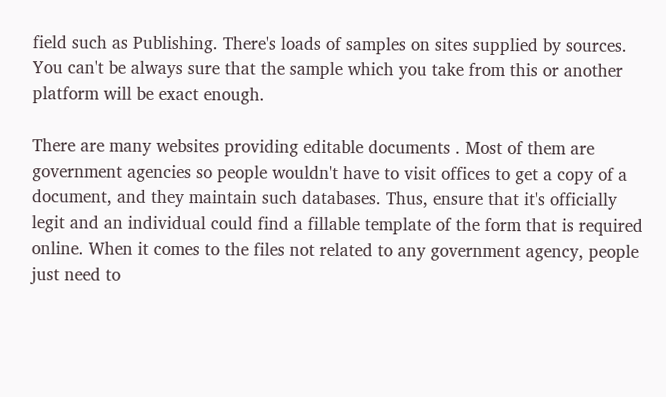field such as Publishing. There's loads of samples on sites supplied by sources. You can't be always sure that the sample which you take from this or another platform will be exact enough.

There are many websites providing editable documents . Most of them are government agencies so people wouldn't have to visit offices to get a copy of a document, and they maintain such databases. Thus, ensure that it's officially legit and an individual could find a fillable template of the form that is required online. When it comes to the files not related to any government agency, people just need to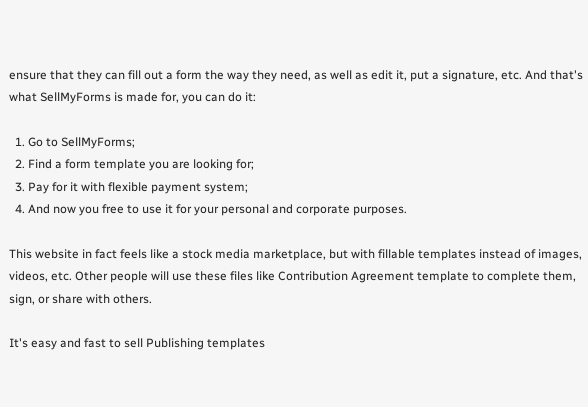ensure that they can fill out a form the way they need, as well as edit it, put a signature, etc. And that's what SellMyForms is made for, you can do it:

  1. Go to SellMyForms;
  2. Find a form template you are looking for;
  3. Pay for it with flexible payment system;
  4. And now you free to use it for your personal and corporate purposes.

This website in fact feels like a stock media marketplace, but with fillable templates instead of images, videos, etc. Other people will use these files like Contribution Agreement template to complete them, sign, or share with others.

It's easy and fast to sell Publishing templates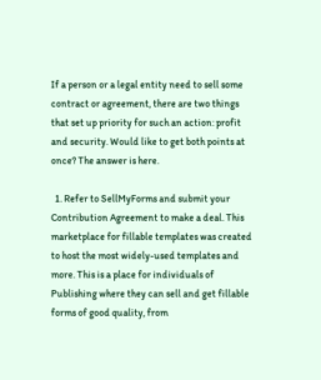If a person or a legal entity need to sell some contract or agreement, there are two things that set up priority for such an action: profit and security. Would like to get both points at once? The answer is here.

  1. Refer to SellMyForms and submit your Contribution Agreement to make a deal. This marketplace for fillable templates was created to host the most widely-used templates and more. This is a place for individuals of Publishing where they can sell and get fillable forms of good quality, from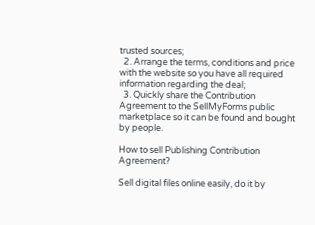trusted sources;
  2. Arrange the terms, conditions and price with the website so you have all required information regarding the deal;
  3. Quickly share the Contribution Agreement to the SellMyForms public marketplace so it can be found and bought by people.

How to sell Publishing Contribution Agreement?

Sell digital files online easily, do it by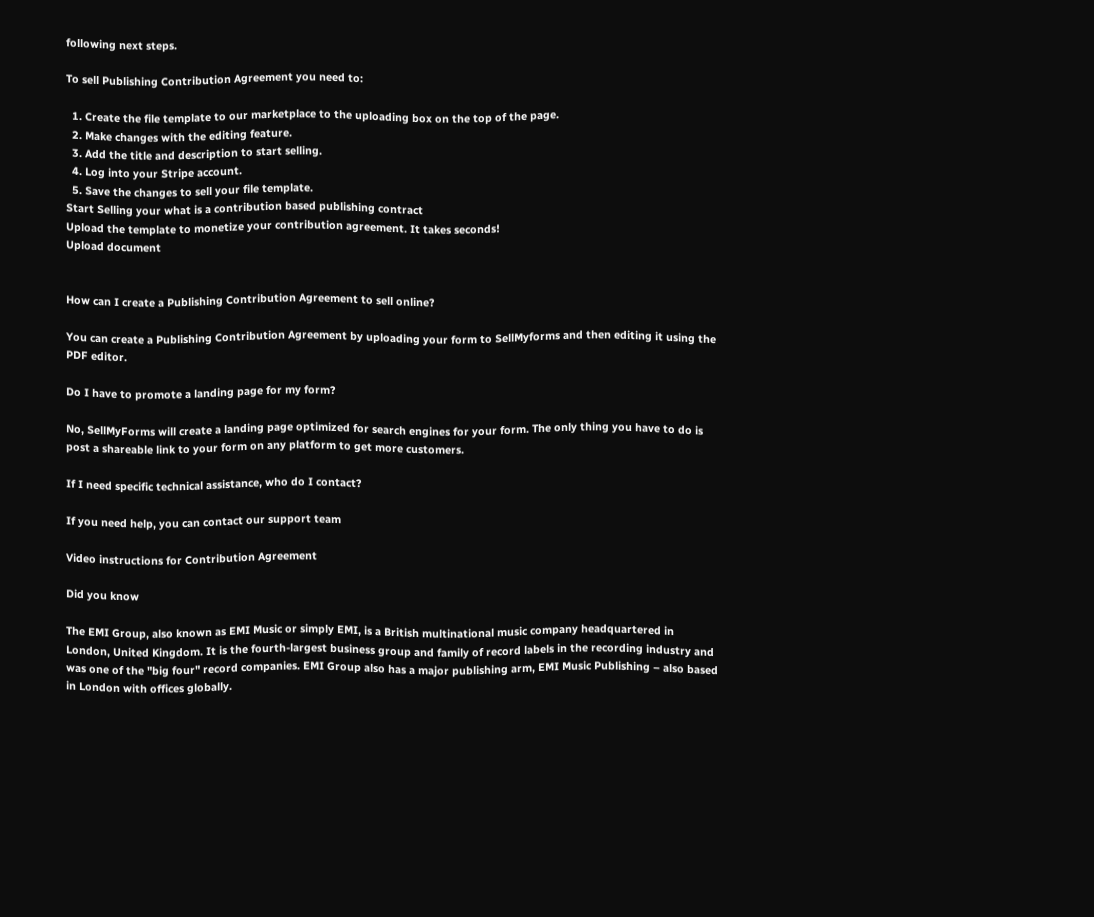following next steps.

To sell Publishing Contribution Agreement you need to:

  1. Create the file template to our marketplace to the uploading box on the top of the page.
  2. Make changes with the editing feature.
  3. Add the title and description to start selling.
  4. Log into your Stripe account.
  5. Save the changes to sell your file template.
Start Selling your what is a contribution based publishing contract
Upload the template to monetize your contribution agreement. It takes seconds!
Upload document


How can I create a Publishing Contribution Agreement to sell online?

You can create a Publishing Contribution Agreement by uploading your form to SellMyforms and then editing it using the PDF editor.

Do I have to promote a landing page for my form?

No, SellMyForms will create a landing page optimized for search engines for your form. The only thing you have to do is post a shareable link to your form on any platform to get more customers.

If I need specific technical assistance, who do I contact?

If you need help, you can contact our support team

Video instructions for Contribution Agreement

Did you know

The EMI Group, also known as EMI Music or simply EMI, is a British multinational music company headquartered in London, United Kingdom. It is the fourth-largest business group and family of record labels in the recording industry and was one of the "big four" record companies. EMI Group also has a major publishing arm, EMI Music Publishing – also based in London with offices globally.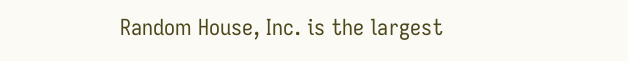Random House, Inc. is the largest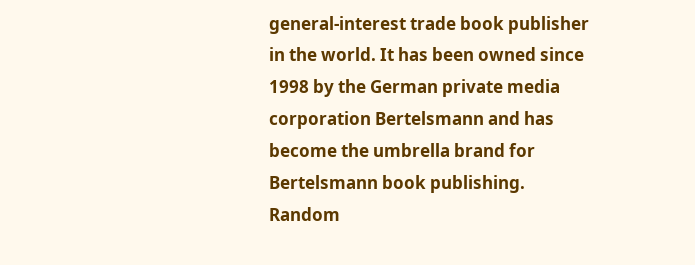general-interest trade book publisher in the world. It has been owned since 1998 by the German private media corporation Bertelsmann and has become the umbrella brand for Bertelsmann book publishing. Random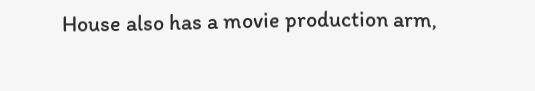House also has a movie production arm,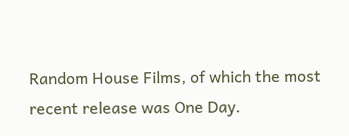Random House Films, of which the most recent release was One Day.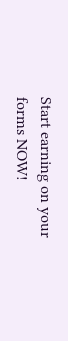Start earning on your forms NOW!